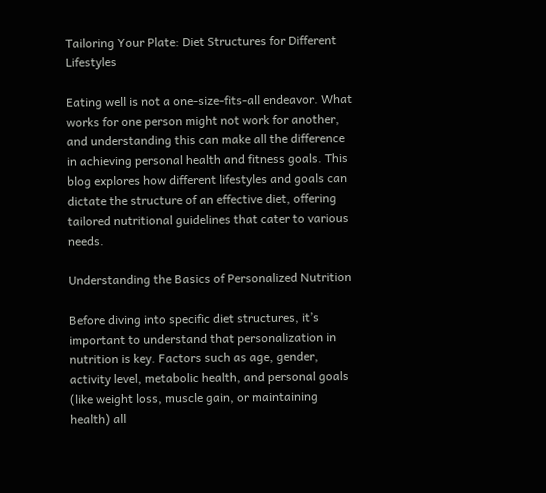Tailoring Your Plate: Diet Structures for Different Lifestyles

Eating well is not a one-size-fits-all endeavor. What works for one person might not work for another, and understanding this can make all the difference in achieving personal health and fitness goals. This blog explores how different lifestyles and goals can dictate the structure of an effective diet, offering tailored nutritional guidelines that cater to various needs.

Understanding the Basics of Personalized Nutrition

Before diving into specific diet structures, it’s important to understand that personalization in nutrition is key. Factors such as age, gender, activity level, metabolic health, and personal goals (like weight loss, muscle gain, or maintaining health) all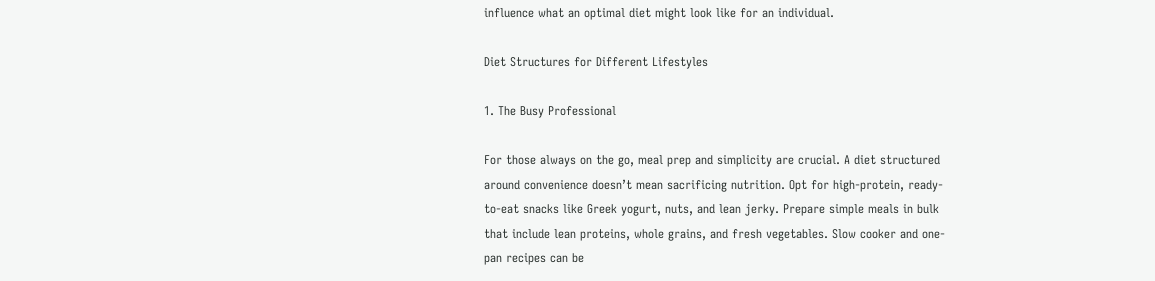influence what an optimal diet might look like for an individual.

Diet Structures for Different Lifestyles

1. The Busy Professional

For those always on the go, meal prep and simplicity are crucial. A diet structured around convenience doesn’t mean sacrificing nutrition. Opt for high-protein, ready-to-eat snacks like Greek yogurt, nuts, and lean jerky. Prepare simple meals in bulk that include lean proteins, whole grains, and fresh vegetables. Slow cooker and one-pan recipes can be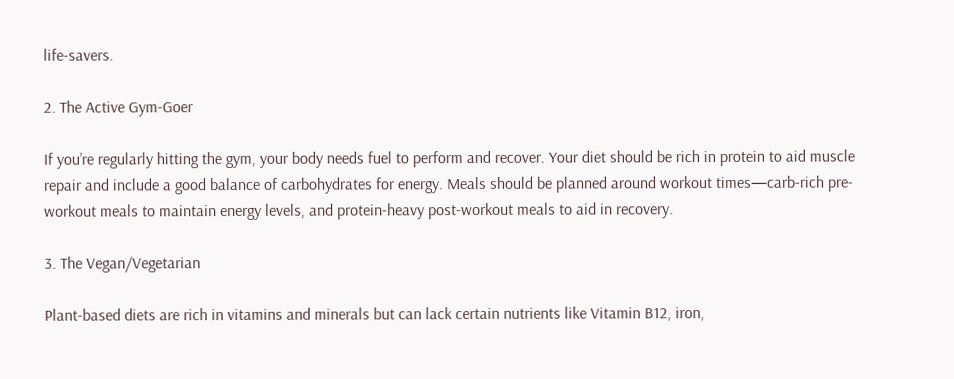life-savers.

2. The Active Gym-Goer

If you’re regularly hitting the gym, your body needs fuel to perform and recover. Your diet should be rich in protein to aid muscle repair and include a good balance of carbohydrates for energy. Meals should be planned around workout times—carb-rich pre-workout meals to maintain energy levels, and protein-heavy post-workout meals to aid in recovery.

3. The Vegan/Vegetarian

Plant-based diets are rich in vitamins and minerals but can lack certain nutrients like Vitamin B12, iron,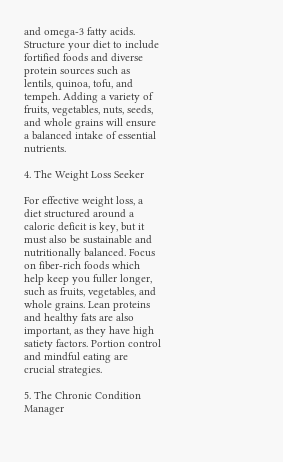and omega-3 fatty acids. Structure your diet to include fortified foods and diverse protein sources such as lentils, quinoa, tofu, and tempeh. Adding a variety of fruits, vegetables, nuts, seeds, and whole grains will ensure a balanced intake of essential nutrients.

4. The Weight Loss Seeker

For effective weight loss, a diet structured around a caloric deficit is key, but it must also be sustainable and nutritionally balanced. Focus on fiber-rich foods which help keep you fuller longer, such as fruits, vegetables, and whole grains. Lean proteins and healthy fats are also important, as they have high satiety factors. Portion control and mindful eating are crucial strategies.

5. The Chronic Condition Manager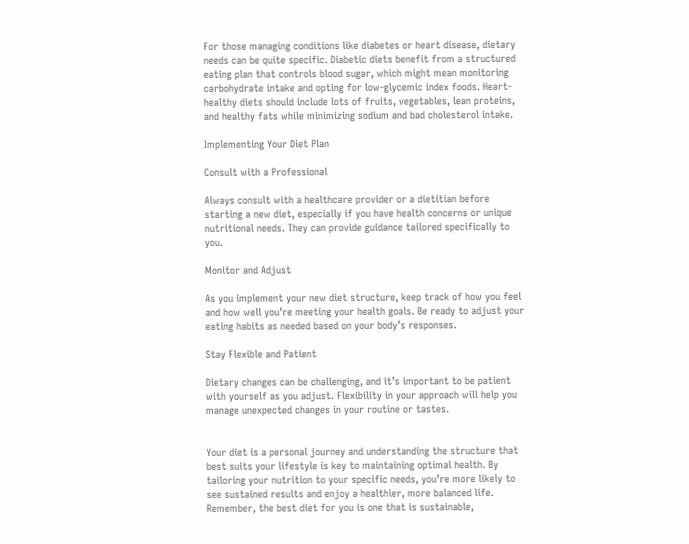For those managing conditions like diabetes or heart disease, dietary needs can be quite specific. Diabetic diets benefit from a structured eating plan that controls blood sugar, which might mean monitoring carbohydrate intake and opting for low-glycemic index foods. Heart-healthy diets should include lots of fruits, vegetables, lean proteins, and healthy fats while minimizing sodium and bad cholesterol intake.

Implementing Your Diet Plan

Consult with a Professional

Always consult with a healthcare provider or a dietitian before starting a new diet, especially if you have health concerns or unique nutritional needs. They can provide guidance tailored specifically to you.

Monitor and Adjust

As you implement your new diet structure, keep track of how you feel and how well you’re meeting your health goals. Be ready to adjust your eating habits as needed based on your body’s responses.

Stay Flexible and Patient

Dietary changes can be challenging, and it’s important to be patient with yourself as you adjust. Flexibility in your approach will help you manage unexpected changes in your routine or tastes.


Your diet is a personal journey and understanding the structure that best suits your lifestyle is key to maintaining optimal health. By tailoring your nutrition to your specific needs, you’re more likely to see sustained results and enjoy a healthier, more balanced life. Remember, the best diet for you is one that is sustainable,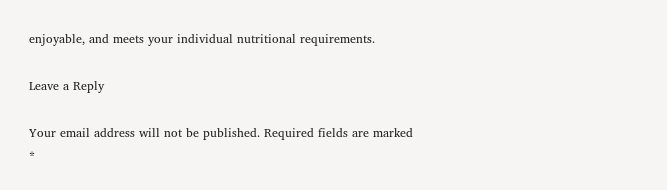enjoyable, and meets your individual nutritional requirements.

Leave a Reply

Your email address will not be published. Required fields are marked *